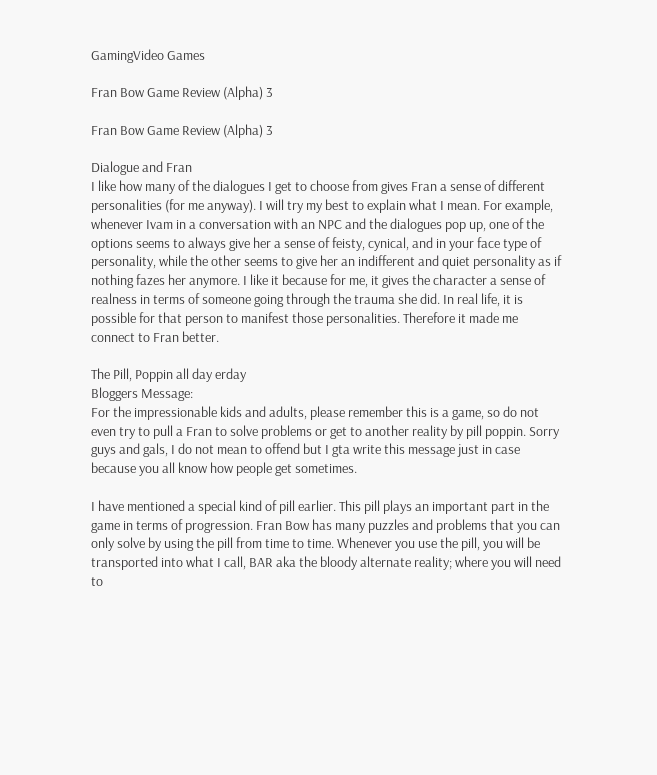GamingVideo Games

Fran Bow Game Review (Alpha) 3

Fran Bow Game Review (Alpha) 3

Dialogue and Fran
I like how many of the dialogues I get to choose from gives Fran a sense of different personalities (for me anyway). I will try my best to explain what I mean. For example, whenever Ivam in a conversation with an NPC and the dialogues pop up, one of the options seems to always give her a sense of feisty, cynical, and in your face type of personality, while the other seems to give her an indifferent and quiet personality as if nothing fazes her anymore. I like it because for me, it gives the character a sense of realness in terms of someone going through the trauma she did. In real life, it is possible for that person to manifest those personalities. Therefore it made me connect to Fran better.

The Pill, Poppin all day erday
Bloggers Message:
For the impressionable kids and adults, please remember this is a game, so do not even try to pull a Fran to solve problems or get to another reality by pill poppin. Sorry guys and gals, I do not mean to offend but I gta write this message just in case because you all know how people get sometimes.

I have mentioned a special kind of pill earlier. This pill plays an important part in the game in terms of progression. Fran Bow has many puzzles and problems that you can only solve by using the pill from time to time. Whenever you use the pill, you will be transported into what I call, BAR aka the bloody alternate reality; where you will need to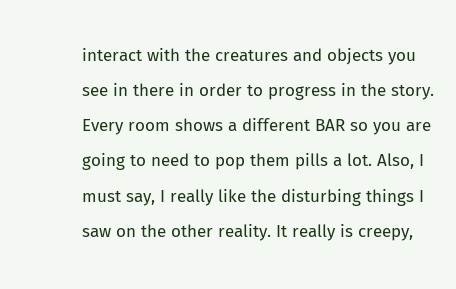interact with the creatures and objects you see in there in order to progress in the story. Every room shows a different BAR so you are going to need to pop them pills a lot. Also, I must say, I really like the disturbing things I saw on the other reality. It really is creepy,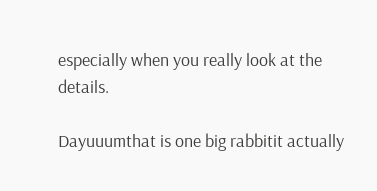especially when you really look at the details.

Dayuuumthat is one big rabbitit actually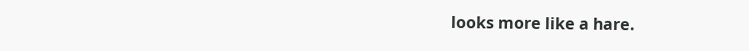looks more like a hare.